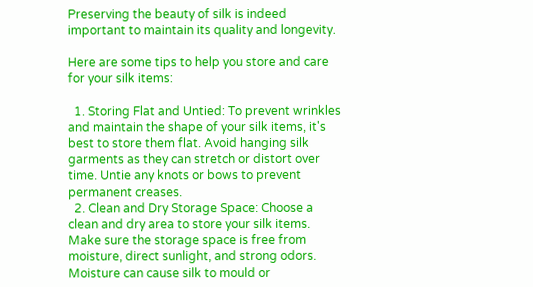Preserving the beauty of silk is indeed important to maintain its quality and longevity.

Here are some tips to help you store and care for your silk items:

  1. Storing Flat and Untied: To prevent wrinkles and maintain the shape of your silk items, it's best to store them flat. Avoid hanging silk garments as they can stretch or distort over time. Untie any knots or bows to prevent permanent creases.
  2. Clean and Dry Storage Space: Choose a clean and dry area to store your silk items. Make sure the storage space is free from moisture, direct sunlight, and strong odors. Moisture can cause silk to mould or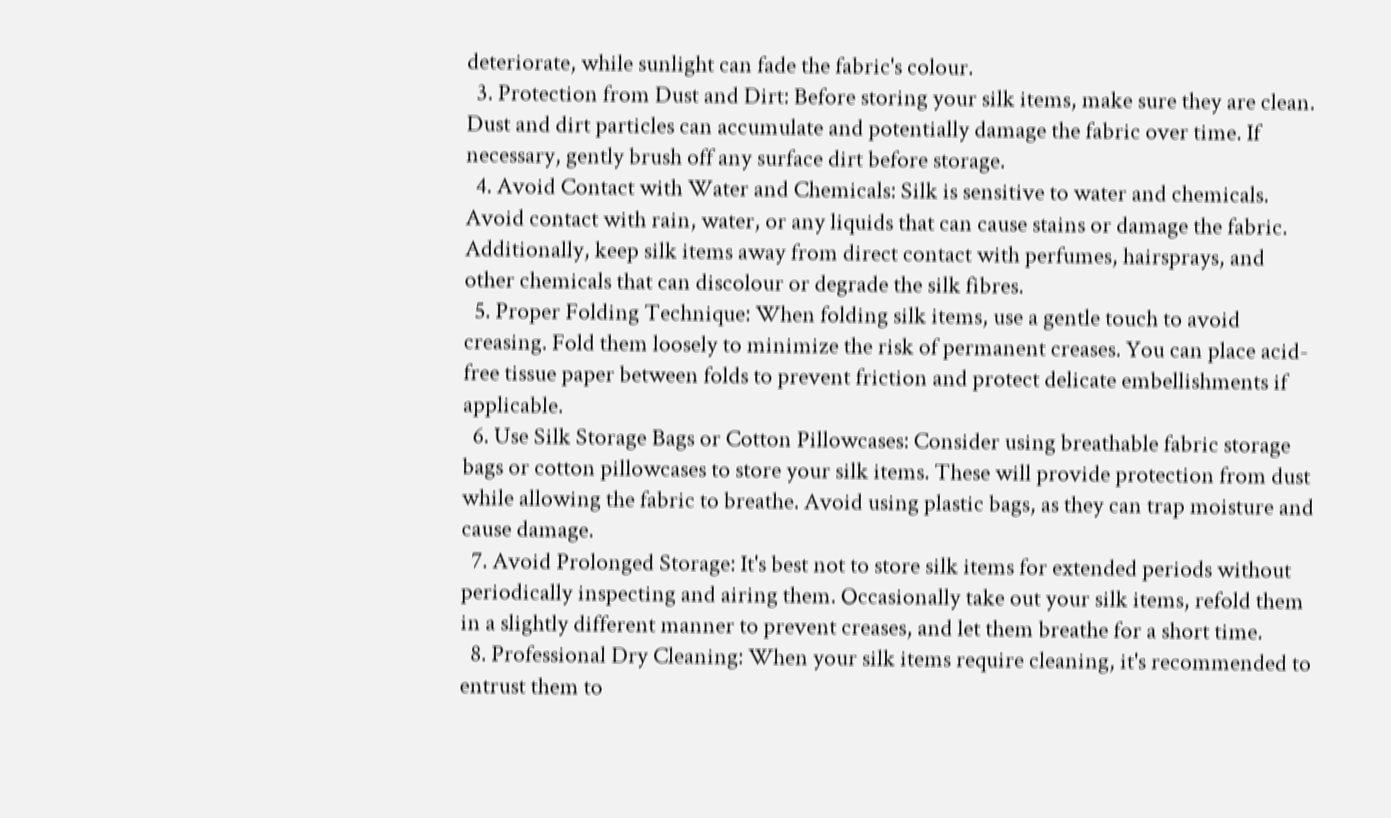deteriorate, while sunlight can fade the fabric's colour.
  3. Protection from Dust and Dirt: Before storing your silk items, make sure they are clean. Dust and dirt particles can accumulate and potentially damage the fabric over time. If necessary, gently brush off any surface dirt before storage.
  4. Avoid Contact with Water and Chemicals: Silk is sensitive to water and chemicals. Avoid contact with rain, water, or any liquids that can cause stains or damage the fabric. Additionally, keep silk items away from direct contact with perfumes, hairsprays, and other chemicals that can discolour or degrade the silk fibres.
  5. Proper Folding Technique: When folding silk items, use a gentle touch to avoid creasing. Fold them loosely to minimize the risk of permanent creases. You can place acid-free tissue paper between folds to prevent friction and protect delicate embellishments if applicable.
  6. Use Silk Storage Bags or Cotton Pillowcases: Consider using breathable fabric storage bags or cotton pillowcases to store your silk items. These will provide protection from dust while allowing the fabric to breathe. Avoid using plastic bags, as they can trap moisture and cause damage.
  7. Avoid Prolonged Storage: It's best not to store silk items for extended periods without periodically inspecting and airing them. Occasionally take out your silk items, refold them in a slightly different manner to prevent creases, and let them breathe for a short time.
  8. Professional Dry Cleaning: When your silk items require cleaning, it's recommended to entrust them to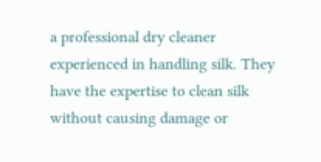a professional dry cleaner experienced in handling silk. They have the expertise to clean silk without causing damage or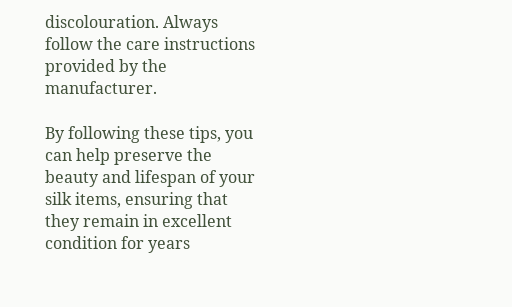discolouration. Always follow the care instructions provided by the manufacturer.

By following these tips, you can help preserve the beauty and lifespan of your silk items, ensuring that they remain in excellent condition for years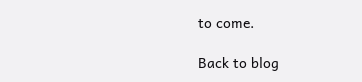to come.

Back to blog